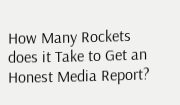How Many Rockets does it Take to Get an Honest Media Report?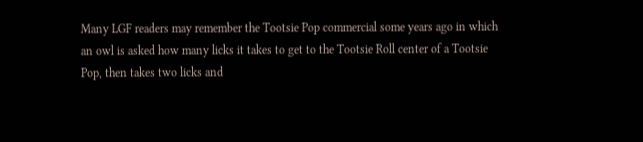Many LGF readers may remember the Tootsie Pop commercial some years ago in which an owl is asked how many licks it takes to get to the Tootsie Roll center of a Tootsie Pop, then takes two licks and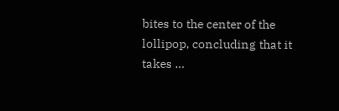bites to the center of the lollipop, concluding that it takes …